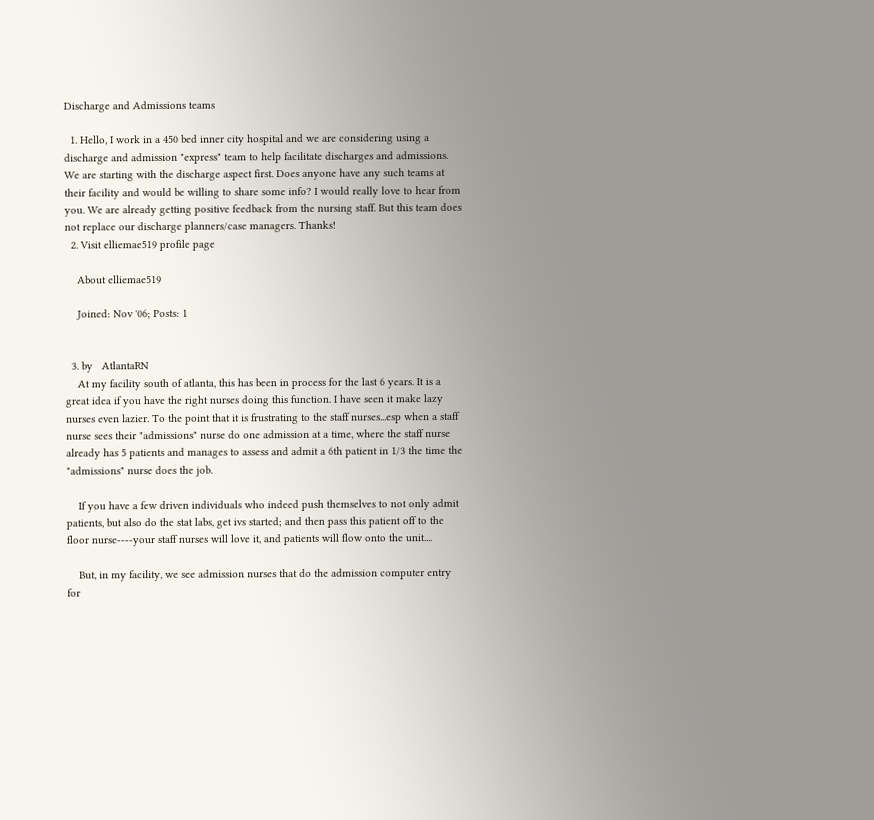Discharge and Admissions teams

  1. Hello, I work in a 450 bed inner city hospital and we are considering using a discharge and admission "express" team to help facilitate discharges and admissions. We are starting with the discharge aspect first. Does anyone have any such teams at their facility and would be willing to share some info? I would really love to hear from you. We are already getting positive feedback from the nursing staff. But this team does not replace our discharge planners/case managers. Thanks!
  2. Visit elliemae519 profile page

    About elliemae519

    Joined: Nov '06; Posts: 1


  3. by   AtlantaRN
    At my facility south of atlanta, this has been in process for the last 6 years. It is a great idea if you have the right nurses doing this function. I have seen it make lazy nurses even lazier. To the point that it is frustrating to the staff nurses...esp when a staff nurse sees their "admissions" nurse do one admission at a time, where the staff nurse already has 5 patients and manages to assess and admit a 6th patient in 1/3 the time the "admissions" nurse does the job.

    If you have a few driven individuals who indeed push themselves to not only admit patients, but also do the stat labs, get ivs started; and then pass this patient off to the floor nurse----your staff nurses will love it, and patients will flow onto the unit....

    But, in my facility, we see admission nurses that do the admission computer entry for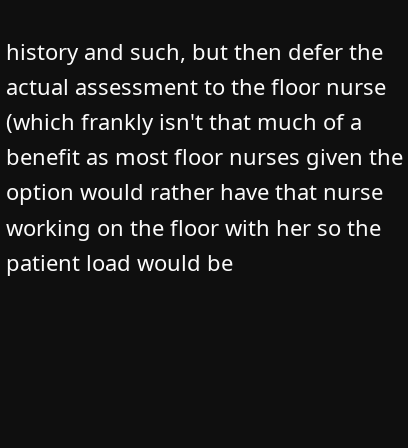history and such, but then defer the actual assessment to the floor nurse (which frankly isn't that much of a benefit as most floor nurses given the option would rather have that nurse working on the floor with her so the patient load would be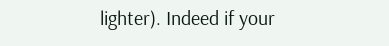lighter). Indeed if your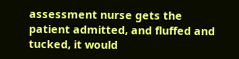assessment nurse gets the patient admitted, and fluffed and tucked, it would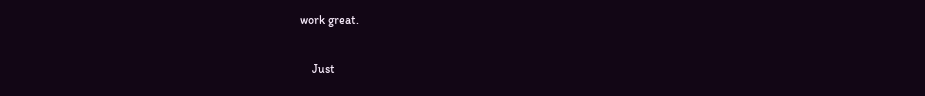work great.

    Just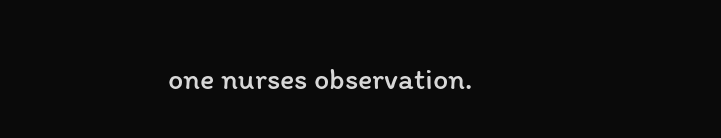one nurses observation.